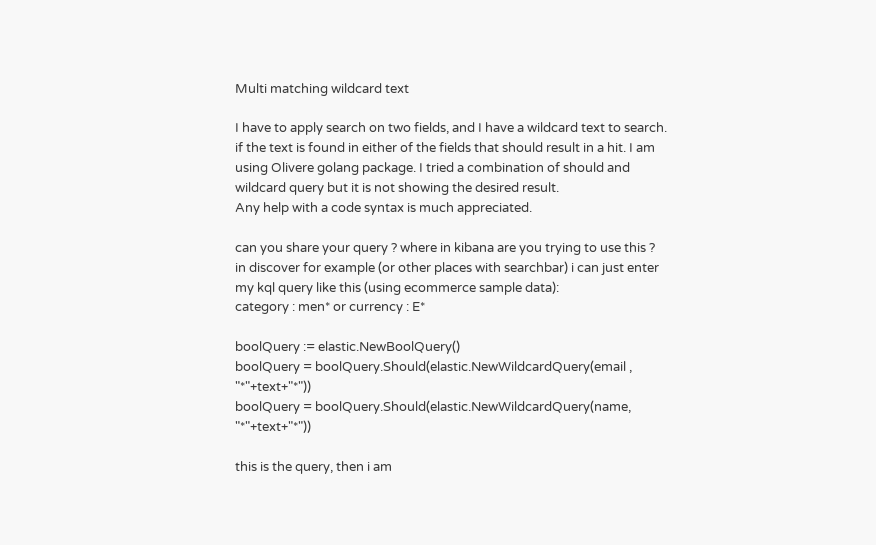Multi matching wildcard text

I have to apply search on two fields, and I have a wildcard text to search. if the text is found in either of the fields that should result in a hit. I am using Olivere golang package. I tried a combination of should and wildcard query but it is not showing the desired result.
Any help with a code syntax is much appreciated.

can you share your query ? where in kibana are you trying to use this ?
in discover for example (or other places with searchbar) i can just enter my kql query like this (using ecommerce sample data):
category : men* or currency : E*

boolQuery := elastic.NewBoolQuery()
boolQuery = boolQuery.Should(elastic.NewWildcardQuery(email , "*"+text+"*"))
boolQuery = boolQuery.Should(elastic.NewWildcardQuery(name, "*"+text+"*"))

this is the query, then i am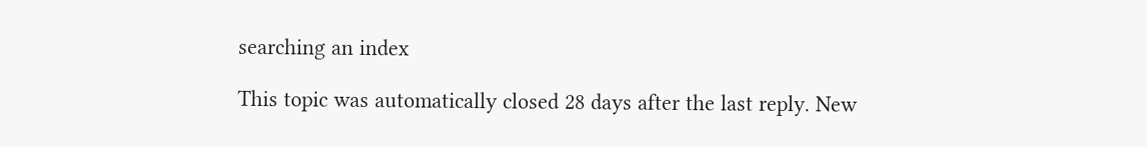searching an index

This topic was automatically closed 28 days after the last reply. New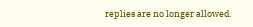replies are no longer allowed.